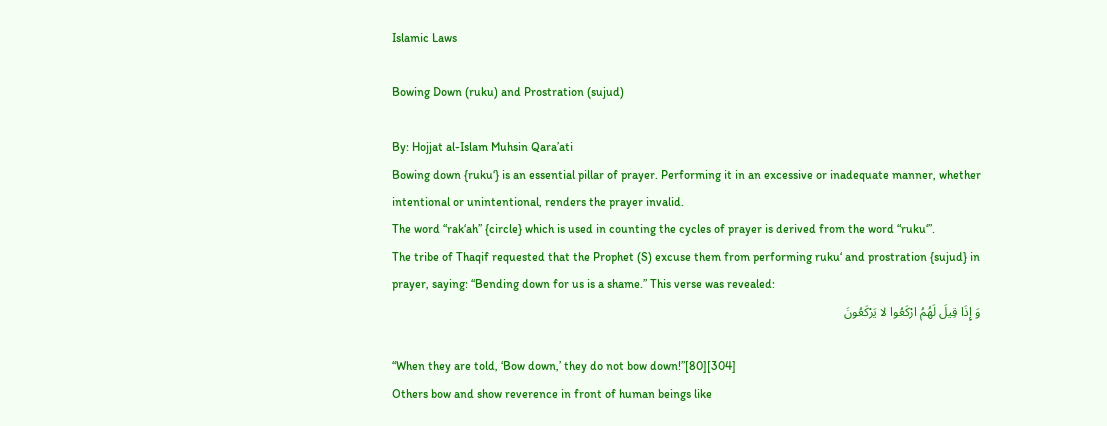Islamic Laws

Bowing Down (ruku) and Prostration (sujud)

By: Hojjat al-Islam Muhsin Qara’ati
Bowing down {ruku‘} is an essential pillar of prayer. Performing it in an excessive or inadequate manner, whether intentional or unintentional, renders the prayer invalid.
The word “rak‘ah” {circle} which is used in counting the cycles of prayer is derived from the word “ruku‘”.
The tribe of Thaqif requested that the Prophet (S) excuse them from performing ruku‘ and prostration {sujud} in prayer, saying: “Bending down for us is a shame.” This verse was revealed:
وَ إِذَا قِيلَ لَهُمُ ارْكَعُوا لا يَرْكَعُونَ

“When they are told, ‘Bow down,’ they do not bow down!”[80][304]
Others bow and show reverence in front of human beings like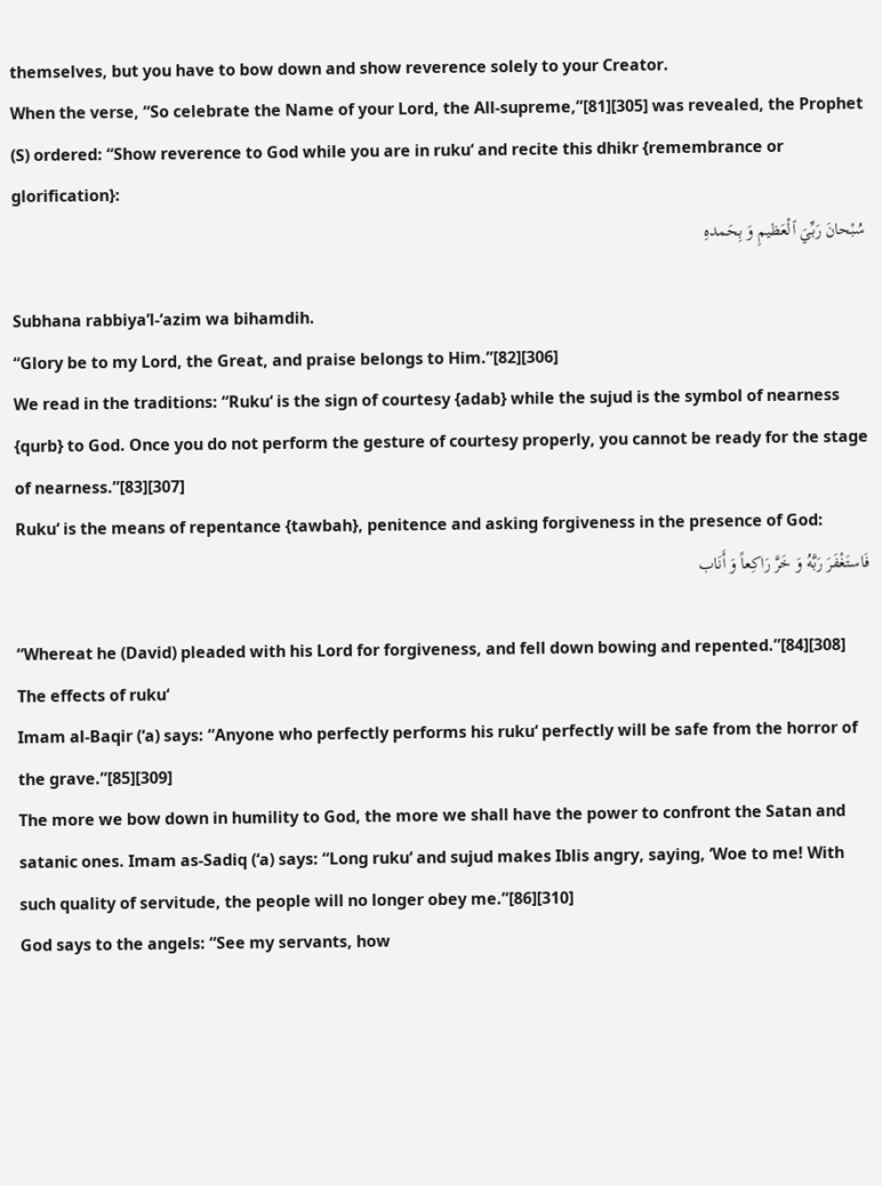themselves, but you have to bow down and show reverence solely to your Creator.
When the verse, “So celebrate the Name of your Lord, the All-supreme,”[81][305] was revealed, the Prophet (S) ordered: “Show reverence to God while you are in ruku‘ and recite this dhikr {remembrance or glorification}:
سُبْحانَ رَبِّيَ ٱلْعَظيمِ وَ بِحَمدهِ

Subhana rabbiya’l-‘azim wa bihamdih.
“Glory be to my Lord, the Great, and praise belongs to Him.”[82][306]
We read in the traditions: “Ruku‘ is the sign of courtesy {adab} while the sujud is the symbol of nearness {qurb} to God. Once you do not perform the gesture of courtesy properly, you cannot be ready for the stage of nearness.”[83][307]
Ruku‘ is the means of repentance {tawbah}, penitence and asking forgiveness in the presence of God:
فَاستَغْفَرَ رَبَّهُ وَ خَرَّ رَاكِعاً وَ أَنَاب

“Whereat he (David) pleaded with his Lord for forgiveness, and fell down bowing and repented.”[84][308]
The effects of ruku‘
Imam al-Baqir (‘a) says: “Anyone who perfectly performs his ruku‘ perfectly will be safe from the horror of the grave.”[85][309]
The more we bow down in humility to God, the more we shall have the power to confront the Satan and satanic ones. Imam as-Sadiq (‘a) says: “Long ruku‘ and sujud makes Iblis angry, saying, ‘Woe to me! With such quality of servitude, the people will no longer obey me.”[86][310]
God says to the angels: “See my servants, how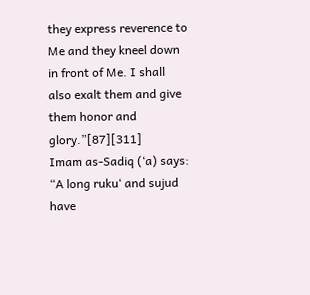they express reverence to Me and they kneel down in front of Me. I shall also exalt them and give them honor and glory.”[87][311]
Imam as-Sadiq (‘a) says: “A long ruku‘ and sujud have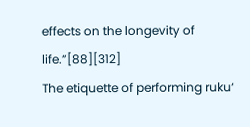effects on the longevity of life.”[88][312]
The etiquette of performing ruku‘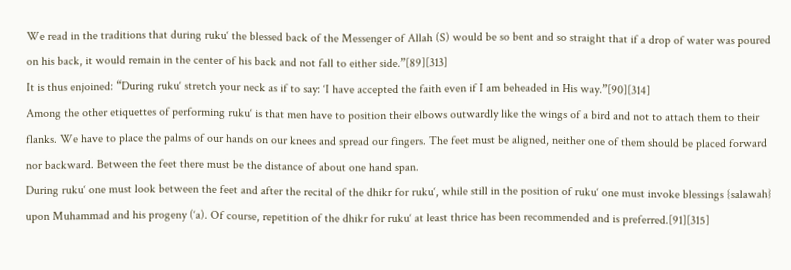We read in the traditions that during ruku‘ the blessed back of the Messenger of Allah (S) would be so bent and so straight that if a drop of water was poured on his back, it would remain in the center of his back and not fall to either side.”[89][313]
It is thus enjoined: “During ruku‘ stretch your neck as if to say: ‘I have accepted the faith even if I am beheaded in His way.”[90][314]
Among the other etiquettes of performing ruku‘ is that men have to position their elbows outwardly like the wings of a bird and not to attach them to their flanks. We have to place the palms of our hands on our knees and spread our fingers. The feet must be aligned, neither one of them should be placed forward nor backward. Between the feet there must be the distance of about one hand span.
During ruku‘ one must look between the feet and after the recital of the dhikr for ruku‘, while still in the position of ruku‘ one must invoke blessings {salawah} upon Muhammad and his progeny (‘a). Of course, repetition of the dhikr for ruku‘ at least thrice has been recommended and is preferred.[91][315]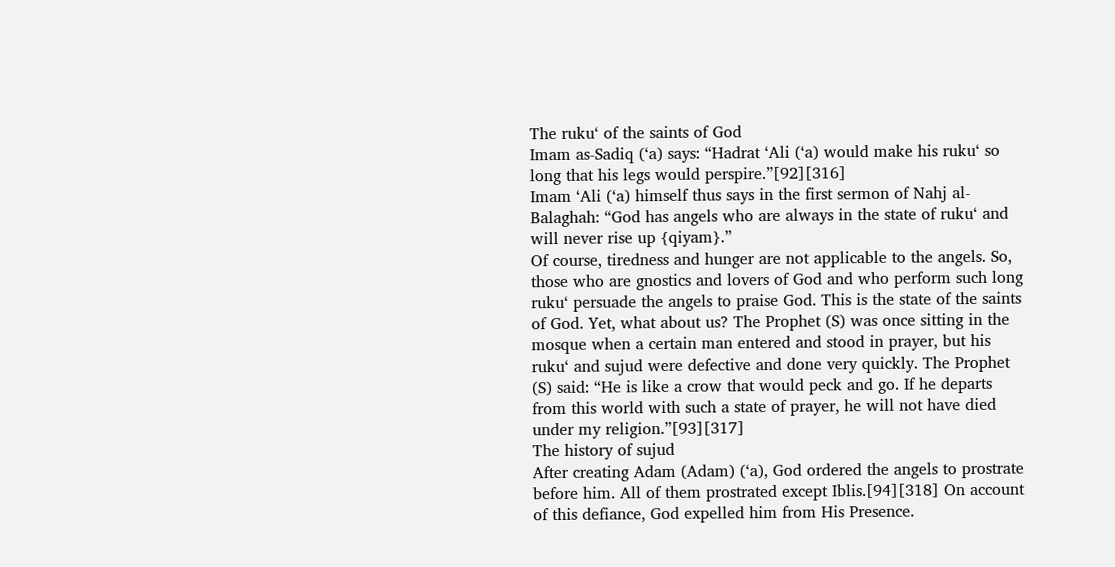The ruku‘ of the saints of God
Imam as-Sadiq (‘a) says: “Hadrat ‘Ali (‘a) would make his ruku‘ so long that his legs would perspire.”[92][316]
Imam ‘Ali (‘a) himself thus says in the first sermon of Nahj al-Balaghah: “God has angels who are always in the state of ruku‘ and will never rise up {qiyam}.”
Of course, tiredness and hunger are not applicable to the angels. So, those who are gnostics and lovers of God and who perform such long ruku‘ persuade the angels to praise God. This is the state of the saints of God. Yet, what about us? The Prophet (S) was once sitting in the mosque when a certain man entered and stood in prayer, but his ruku‘ and sujud were defective and done very quickly. The Prophet (S) said: “He is like a crow that would peck and go. If he departs from this world with such a state of prayer, he will not have died under my religion.”[93][317]
The history of sujud
After creating Adam (Adam) (‘a), God ordered the angels to prostrate before him. All of them prostrated except Iblis.[94][318] On account of this defiance, God expelled him from His Presence.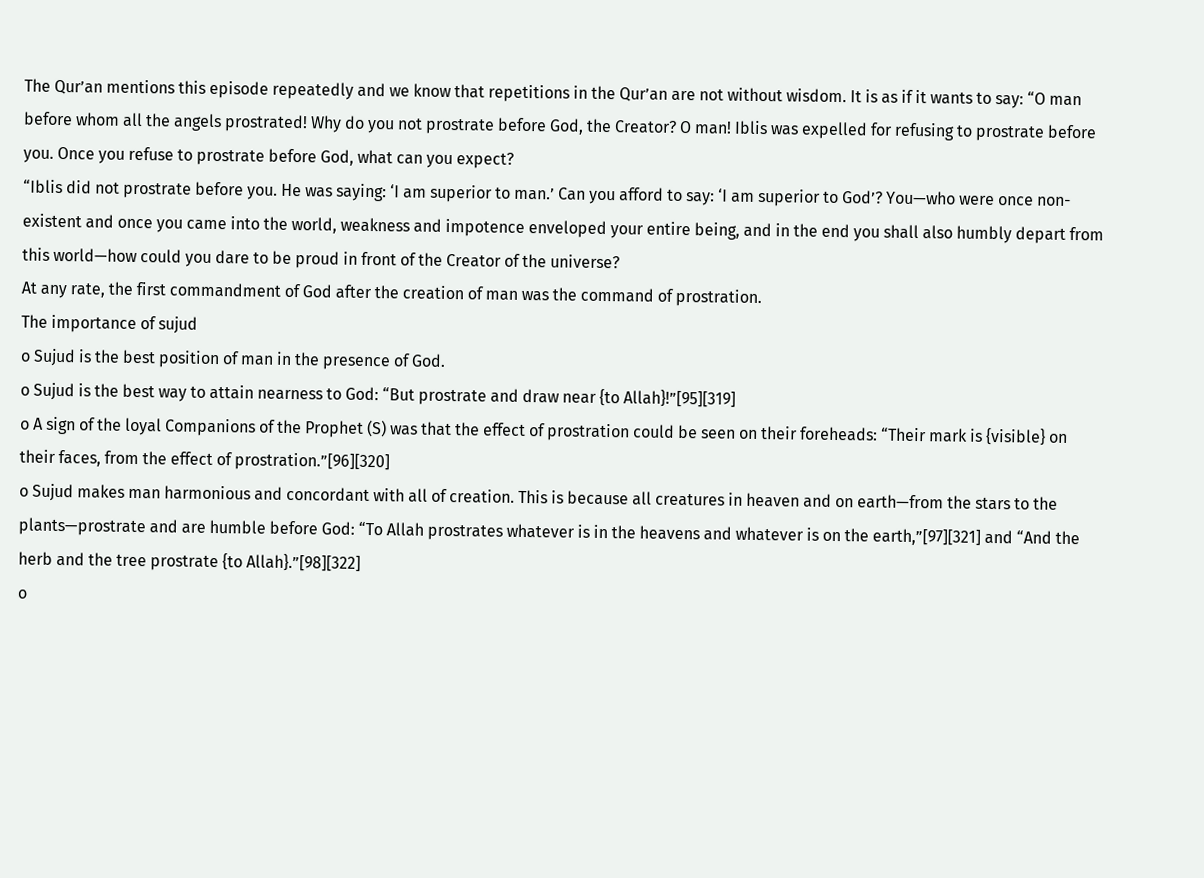The Qur’an mentions this episode repeatedly and we know that repetitions in the Qur’an are not without wisdom. It is as if it wants to say: “O man before whom all the angels prostrated! Why do you not prostrate before God, the Creator? O man! Iblis was expelled for refusing to prostrate before you. Once you refuse to prostrate before God, what can you expect?
“Iblis did not prostrate before you. He was saying: ‘I am superior to man.’ Can you afford to say: ‘I am superior to God’? You—who were once non-existent and once you came into the world, weakness and impotence enveloped your entire being, and in the end you shall also humbly depart from this world—how could you dare to be proud in front of the Creator of the universe?
At any rate, the first commandment of God after the creation of man was the command of prostration.
The importance of sujud
o Sujud is the best position of man in the presence of God.
o Sujud is the best way to attain nearness to God: “But prostrate and draw near {to Allah}!”[95][319]
o A sign of the loyal Companions of the Prophet (S) was that the effect of prostration could be seen on their foreheads: “Their mark is {visible} on their faces, from the effect of prostration.”[96][320]
o Sujud makes man harmonious and concordant with all of creation. This is because all creatures in heaven and on earth—from the stars to the plants—prostrate and are humble before God: “To Allah prostrates whatever is in the heavens and whatever is on the earth,”[97][321] and “And the herb and the tree prostrate {to Allah}.”[98][322]
o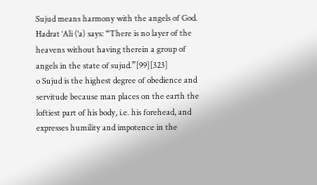Sujud means harmony with the angels of God. Hadrat ‘Ali (‘a) says: “There is no layer of the heavens without having therein a group of angels in the state of sujud.”[99][323]
o Sujud is the highest degree of obedience and servitude because man places on the earth the loftiest part of his body, i.e. his forehead, and expresses humility and impotence in the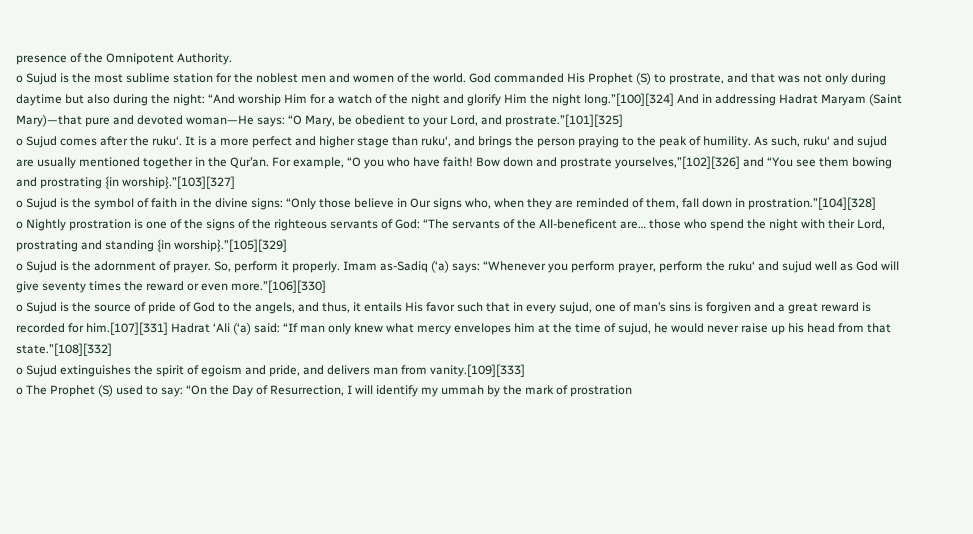presence of the Omnipotent Authority.
o Sujud is the most sublime station for the noblest men and women of the world. God commanded His Prophet (S) to prostrate, and that was not only during daytime but also during the night: “And worship Him for a watch of the night and glorify Him the night long.”[100][324] And in addressing Hadrat Maryam (Saint Mary)—that pure and devoted woman—He says: “O Mary, be obedient to your Lord, and prostrate.”[101][325]
o Sujud comes after the ruku‘. It is a more perfect and higher stage than ruku‘, and brings the person praying to the peak of humility. As such, ruku‘ and sujud are usually mentioned together in the Qur’an. For example, “O you who have faith! Bow down and prostrate yourselves,”[102][326] and “You see them bowing and prostrating {in worship}.”[103][327]
o Sujud is the symbol of faith in the divine signs: “Only those believe in Our signs who, when they are reminded of them, fall down in prostration.”[104][328]
o Nightly prostration is one of the signs of the righteous servants of God: “The servants of the All-beneficent are… those who spend the night with their Lord, prostrating and standing {in worship}.”[105][329]
o Sujud is the adornment of prayer. So, perform it properly. Imam as-Sadiq (‘a) says: “Whenever you perform prayer, perform the ruku‘ and sujud well as God will give seventy times the reward or even more.”[106][330]
o Sujud is the source of pride of God to the angels, and thus, it entails His favor such that in every sujud, one of man’s sins is forgiven and a great reward is recorded for him.[107][331] Hadrat ‘Ali (‘a) said: “If man only knew what mercy envelopes him at the time of sujud, he would never raise up his head from that state.”[108][332]
o Sujud extinguishes the spirit of egoism and pride, and delivers man from vanity.[109][333]
o The Prophet (S) used to say: “On the Day of Resurrection, I will identify my ummah by the mark of prostration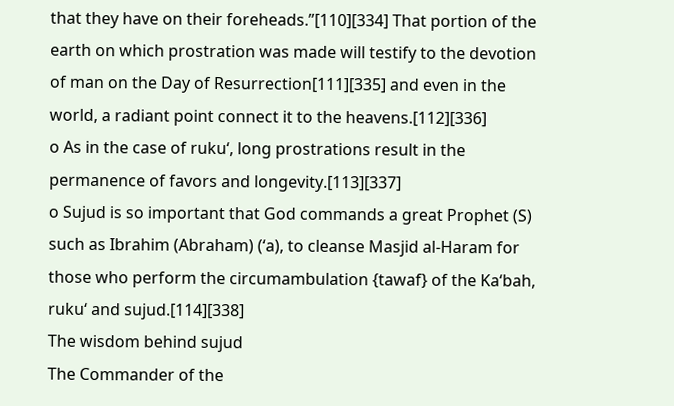that they have on their foreheads.”[110][334] That portion of the earth on which prostration was made will testify to the devotion of man on the Day of Resurrection[111][335] and even in the world, a radiant point connect it to the heavens.[112][336]
o As in the case of ruku‘, long prostrations result in the permanence of favors and longevity.[113][337]
o Sujud is so important that God commands a great Prophet (S) such as Ibrahim (Abraham) (‘a), to cleanse Masjid al-Haram for those who perform the circumambulation {tawaf} of the Ka‘bah, ruku‘ and sujud.[114][338]
The wisdom behind sujud
The Commander of the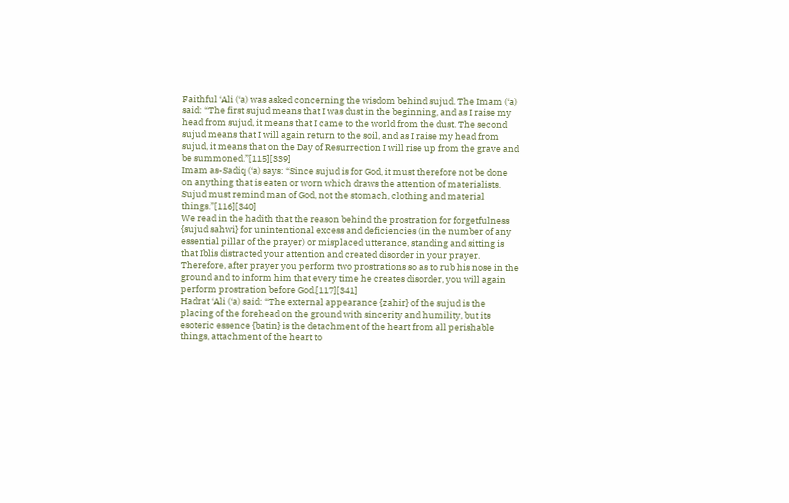Faithful ‘Ali (‘a) was asked concerning the wisdom behind sujud. The Imam (‘a) said: “The first sujud means that I was dust in the beginning, and as I raise my head from sujud, it means that I came to the world from the dust. The second sujud means that I will again return to the soil, and as I raise my head from sujud, it means that on the Day of Resurrection I will rise up from the grave and be summoned.”[115][339]
Imam as-Sadiq (‘a) says: “Since sujud is for God, it must therefore not be done on anything that is eaten or worn which draws the attention of materialists. Sujud must remind man of God, not the stomach, clothing and material things.”[116][340]
We read in the hadith that the reason behind the prostration for forgetfulness {sujud sahwi} for unintentional excess and deficiencies (in the number of any essential pillar of the prayer) or misplaced utterance, standing and sitting is that Iblis distracted your attention and created disorder in your prayer.
Therefore, after prayer you perform two prostrations so as to rub his nose in the ground and to inform him that every time he creates disorder, you will again perform prostration before God.[117][341]
Hadrat ‘Ali (‘a) said: “The external appearance {zahir} of the sujud is the placing of the forehead on the ground with sincerity and humility, but its esoteric essence {batin} is the detachment of the heart from all perishable things, attachment of the heart to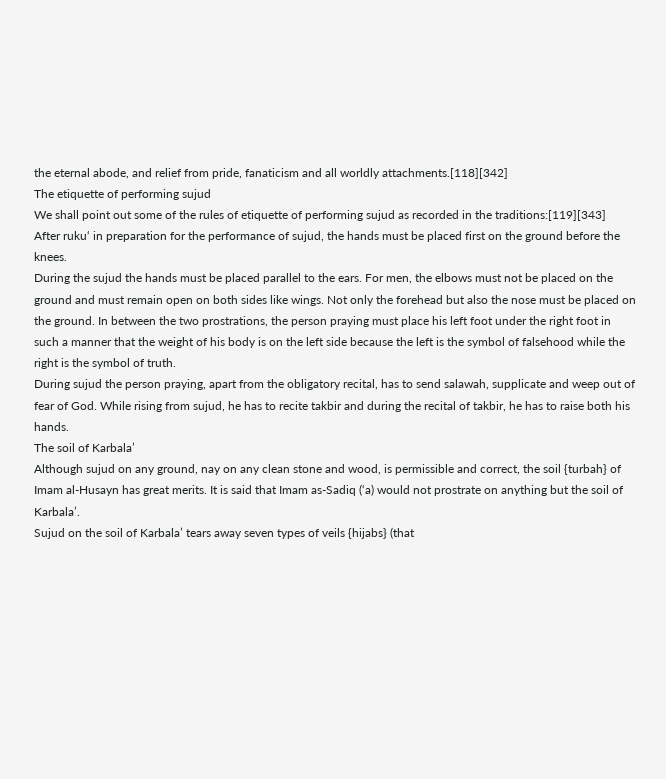the eternal abode, and relief from pride, fanaticism and all worldly attachments.[118][342]
The etiquette of performing sujud
We shall point out some of the rules of etiquette of performing sujud as recorded in the traditions:[119][343]
After ruku‘ in preparation for the performance of sujud, the hands must be placed first on the ground before the knees.
During the sujud the hands must be placed parallel to the ears. For men, the elbows must not be placed on the ground and must remain open on both sides like wings. Not only the forehead but also the nose must be placed on the ground. In between the two prostrations, the person praying must place his left foot under the right foot in such a manner that the weight of his body is on the left side because the left is the symbol of falsehood while the right is the symbol of truth.
During sujud the person praying, apart from the obligatory recital, has to send salawah, supplicate and weep out of fear of God. While rising from sujud, he has to recite takbir and during the recital of takbir, he has to raise both his hands.
The soil of Karbala’
Although sujud on any ground, nay on any clean stone and wood, is permissible and correct, the soil {turbah} of Imam al-Husayn has great merits. It is said that Imam as-Sadiq (‘a) would not prostrate on anything but the soil of Karbala’.
Sujud on the soil of Karbala’ tears away seven types of veils {hijabs} (that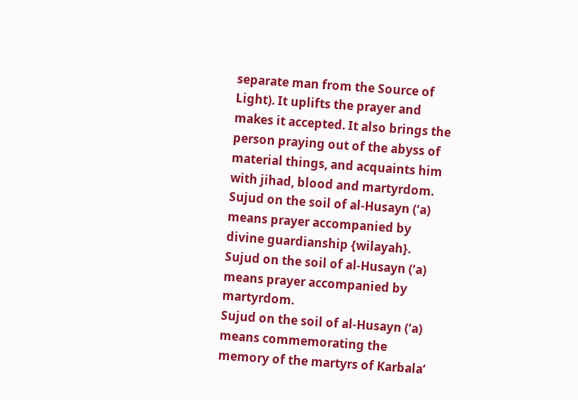separate man from the Source of Light). It uplifts the prayer and makes it accepted. It also brings the person praying out of the abyss of material things, and acquaints him with jihad, blood and martyrdom.
Sujud on the soil of al-Husayn (‘a) means prayer accompanied by divine guardianship {wilayah}.
Sujud on the soil of al-Husayn (‘a) means prayer accompanied by martyrdom.
Sujud on the soil of al-Husayn (‘a) means commemorating the memory of the martyrs of Karbala’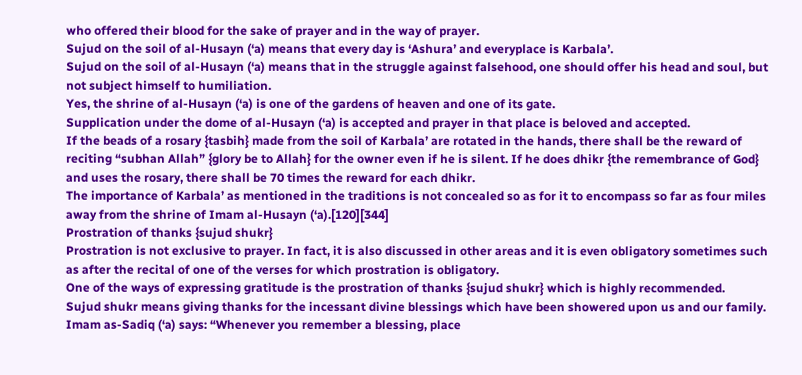who offered their blood for the sake of prayer and in the way of prayer.
Sujud on the soil of al-Husayn (‘a) means that every day is ‘Ashura’ and everyplace is Karbala’.
Sujud on the soil of al-Husayn (‘a) means that in the struggle against falsehood, one should offer his head and soul, but not subject himself to humiliation.
Yes, the shrine of al-Husayn (‘a) is one of the gardens of heaven and one of its gate.
Supplication under the dome of al-Husayn (‘a) is accepted and prayer in that place is beloved and accepted.
If the beads of a rosary {tasbih} made from the soil of Karbala’ are rotated in the hands, there shall be the reward of reciting “subhan Allah” {glory be to Allah} for the owner even if he is silent. If he does dhikr {the remembrance of God} and uses the rosary, there shall be 70 times the reward for each dhikr.
The importance of Karbala’ as mentioned in the traditions is not concealed so as for it to encompass so far as four miles away from the shrine of Imam al-Husayn (‘a).[120][344]
Prostration of thanks {sujud shukr}
Prostration is not exclusive to prayer. In fact, it is also discussed in other areas and it is even obligatory sometimes such as after the recital of one of the verses for which prostration is obligatory.
One of the ways of expressing gratitude is the prostration of thanks {sujud shukr} which is highly recommended.
Sujud shukr means giving thanks for the incessant divine blessings which have been showered upon us and our family.
Imam as-Sadiq (‘a) says: “Whenever you remember a blessing, place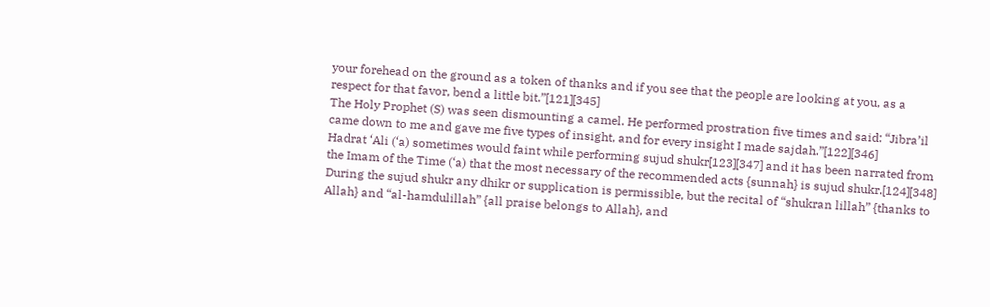your forehead on the ground as a token of thanks and if you see that the people are looking at you, as a respect for that favor, bend a little bit.”[121][345]
The Holy Prophet (S) was seen dismounting a camel. He performed prostration five times and said: “Jibra’il came down to me and gave me five types of insight, and for every insight I made sajdah.”[122][346]
Hadrat ‘Ali (‘a) sometimes would faint while performing sujud shukr[123][347] and it has been narrated from the Imam of the Time (‘a) that the most necessary of the recommended acts {sunnah} is sujud shukr.[124][348]
During the sujud shukr any dhikr or supplication is permissible, but the recital of “shukran lillah” {thanks to Allah} and “al-hamdulillah” {all praise belongs to Allah}, and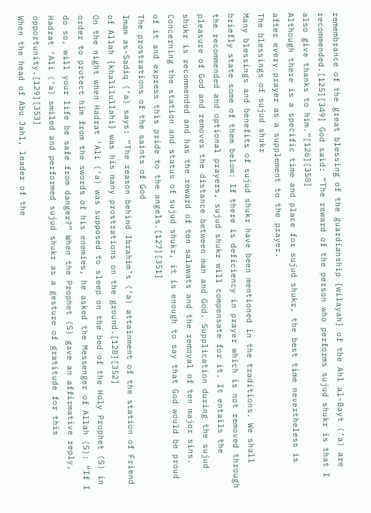remembrance of the great blessing of the guardianship {wilayah} of the Ahl al-Bayt (‘a) are recommended.[125][349] God said: “The reward of the person who performs sujud shukr is that I also give thanks to him.”[126][350]
Although there is a specific time and place for sujud shukr, the best time nevertheless is after every prayer as a supplement to the prayer.
The blessings of sujud shukr
Many blessings and benefits of sujud shukr have been mentioned in the traditions. We shall briefly state some of them below: If there is deficiency in prayer which is not removed through the recommended and optional prayers, sujud shukr will compensate for it. It entails the pleasure of God and removes the distance between man and God. Supplication during the sujud shukr is recommended and has the reward of ten salawats and the removal of ten major sins.
Concerning the station and status of sujud shukr, it is enough to say that God would be proud of it and express this pride to the angels.[127][351]
The prostrations of the saints of God
Imam as-Sadiq (‘a) says: “The reason behind Ibrahim’s (‘a) attainment of the station of Friend of Allah {khalilullahi} was his many prostrations on the ground.[128][352]
On the night when Hadrat ‘Ali (‘a) was supposed to sleep on the bed of the Holy Prophet (S) in order to protect him from the swords of his enemies, he asked the Messenger of Allah (S): “If I do so, will your life be safe from danger?” When the Prophet (S) gave an affirmative reply, Hadrat ‘Ali (‘a) smiled and performed sujud shukr as a gesture of gratitude for this opportunity.[129][353]
When the head of Abu Jahl, leader of the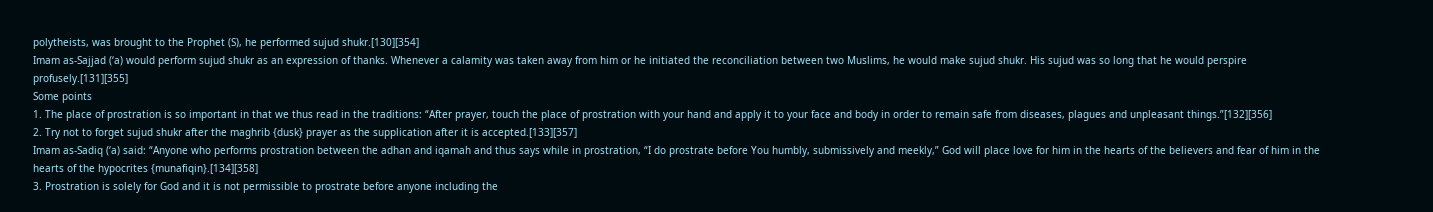polytheists, was brought to the Prophet (S), he performed sujud shukr.[130][354]
Imam as-Sajjad (‘a) would perform sujud shukr as an expression of thanks. Whenever a calamity was taken away from him or he initiated the reconciliation between two Muslims, he would make sujud shukr. His sujud was so long that he would perspire profusely.[131][355]
Some points
1. The place of prostration is so important in that we thus read in the traditions: “After prayer, touch the place of prostration with your hand and apply it to your face and body in order to remain safe from diseases, plagues and unpleasant things.”[132][356]
2. Try not to forget sujud shukr after the maghrib {dusk} prayer as the supplication after it is accepted.[133][357]
Imam as-Sadiq (‘a) said: “Anyone who performs prostration between the adhan and iqamah and thus says while in prostration, “I do prostrate before You humbly, submissively and meekly,” God will place love for him in the hearts of the believers and fear of him in the hearts of the hypocrites {munafiqin}.[134][358]
3. Prostration is solely for God and it is not permissible to prostrate before anyone including the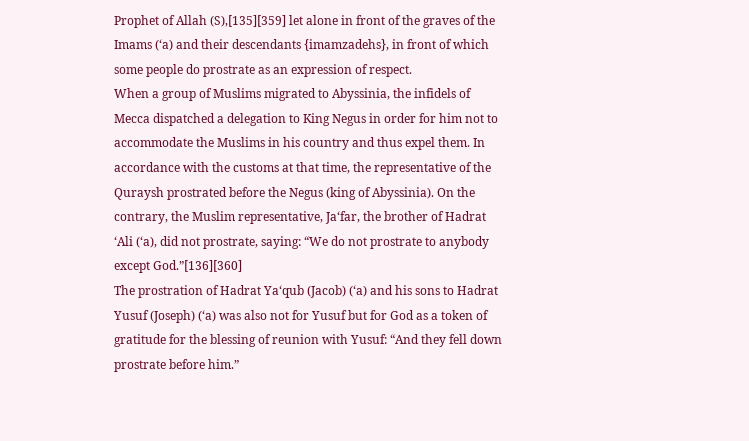Prophet of Allah (S),[135][359] let alone in front of the graves of the Imams (‘a) and their descendants {imamzadehs}, in front of which some people do prostrate as an expression of respect.
When a group of Muslims migrated to Abyssinia, the infidels of Mecca dispatched a delegation to King Negus in order for him not to accommodate the Muslims in his country and thus expel them. In accordance with the customs at that time, the representative of the Quraysh prostrated before the Negus (king of Abyssinia). On the contrary, the Muslim representative, Ja‘far, the brother of Hadrat ‘Ali (‘a), did not prostrate, saying: “We do not prostrate to anybody except God.”[136][360]
The prostration of Hadrat Ya‘qub (Jacob) (‘a) and his sons to Hadrat Yusuf (Joseph) (‘a) was also not for Yusuf but for God as a token of gratitude for the blessing of reunion with Yusuf: “And they fell down prostrate before him.”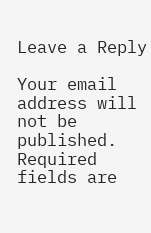Leave a Reply

Your email address will not be published. Required fields are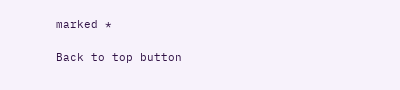marked *

Back to top button